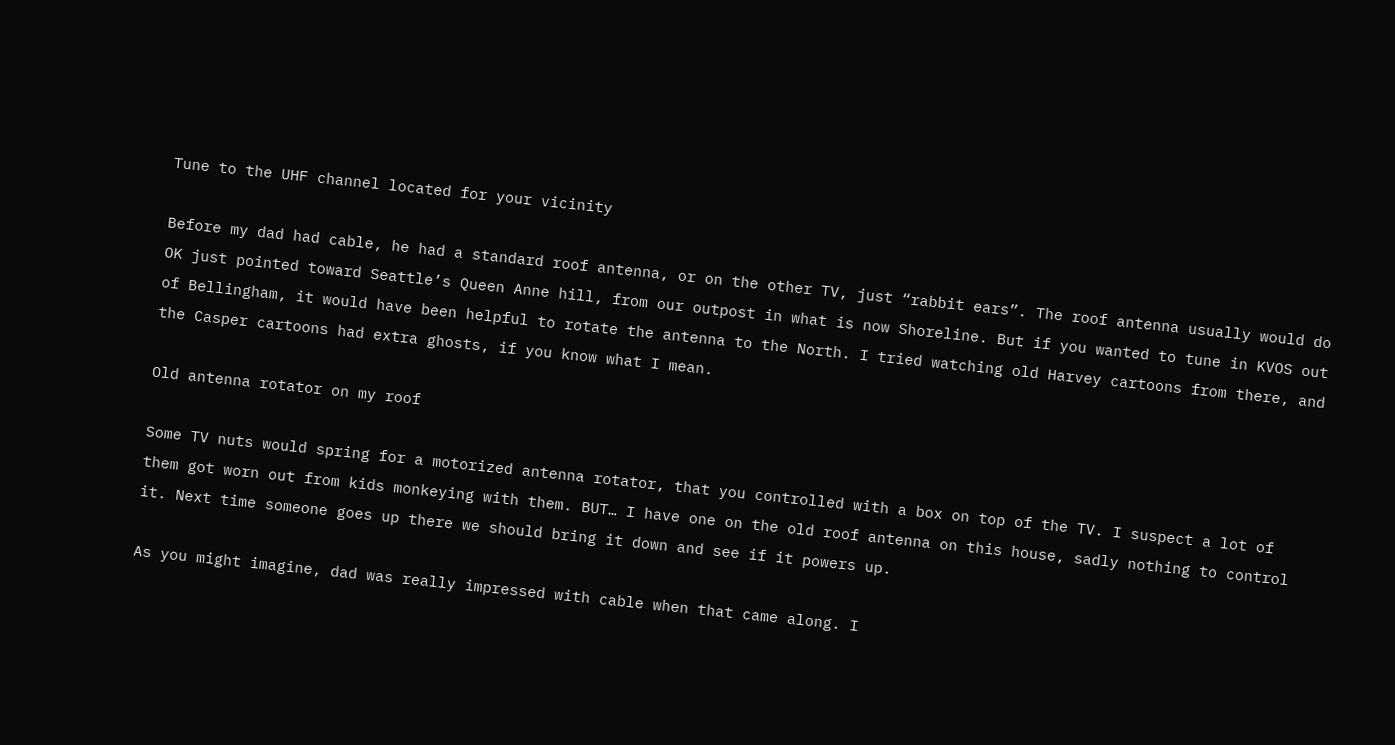Tune to the UHF channel located for your vicinity

Before my dad had cable, he had a standard roof antenna, or on the other TV, just “rabbit ears”. The roof antenna usually would do OK just pointed toward Seattle’s Queen Anne hill, from our outpost in what is now Shoreline. But if you wanted to tune in KVOS out of Bellingham, it would have been helpful to rotate the antenna to the North. I tried watching old Harvey cartoons from there, and the Casper cartoons had extra ghosts, if you know what I mean.

Old antenna rotator on my roof

Some TV nuts would spring for a motorized antenna rotator, that you controlled with a box on top of the TV. I suspect a lot of them got worn out from kids monkeying with them. BUT… I have one on the old roof antenna on this house, sadly nothing to control it. Next time someone goes up there we should bring it down and see if it powers up.

As you might imagine, dad was really impressed with cable when that came along. I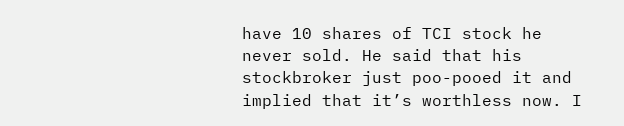have 10 shares of TCI stock he never sold. He said that his stockbroker just poo-pooed it and implied that it’s worthless now. I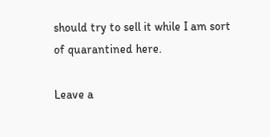should try to sell it while I am sort of quarantined here.

Leave a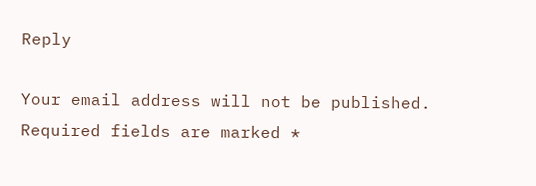Reply

Your email address will not be published. Required fields are marked *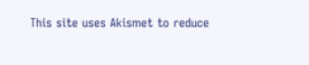This site uses Akismet to reduce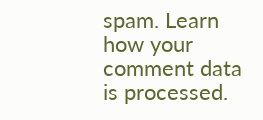spam. Learn how your comment data is processed.